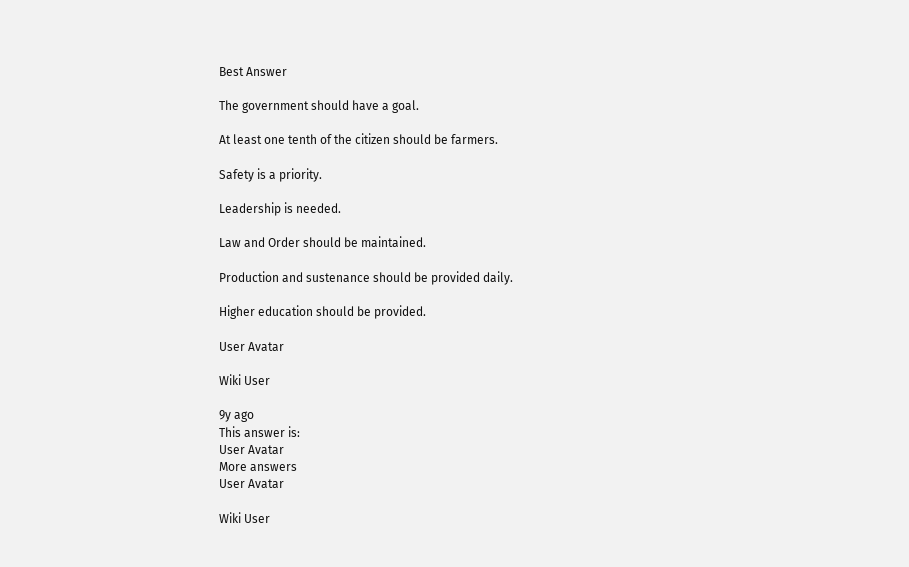Best Answer

The government should have a goal.

At least one tenth of the citizen should be farmers.

Safety is a priority.

Leadership is needed.

Law and Order should be maintained.

Production and sustenance should be provided daily.

Higher education should be provided.

User Avatar

Wiki User

9y ago
This answer is:
User Avatar
More answers
User Avatar

Wiki User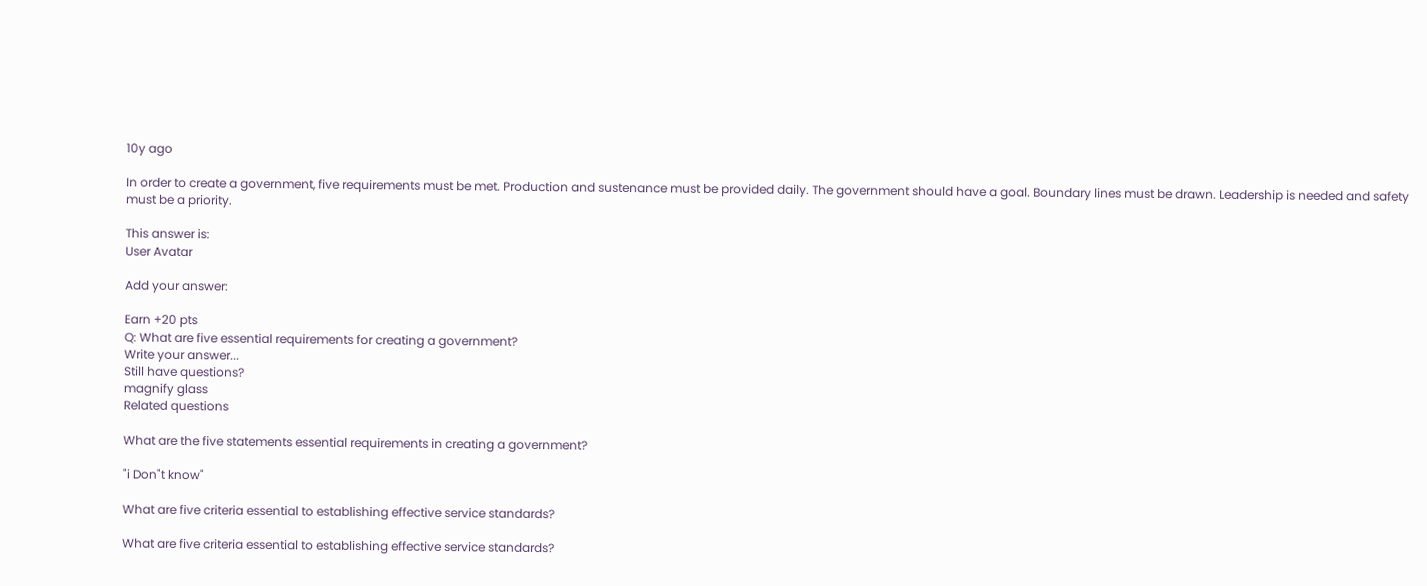10y ago

In order to create a government, five requirements must be met. Production and sustenance must be provided daily. The government should have a goal. Boundary lines must be drawn. Leadership is needed and safety must be a priority.

This answer is:
User Avatar

Add your answer:

Earn +20 pts
Q: What are five essential requirements for creating a government?
Write your answer...
Still have questions?
magnify glass
Related questions

What are the five statements essential requirements in creating a government?

"i Don"t know"

What are five criteria essential to establishing effective service standards?

What are five criteria essential to establishing effective service standards?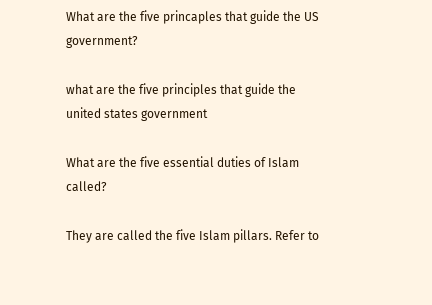What are the five princaples that guide the US government?

what are the five principles that guide the united states government

What are the five essential duties of Islam called?

They are called the five Islam pillars. Refer to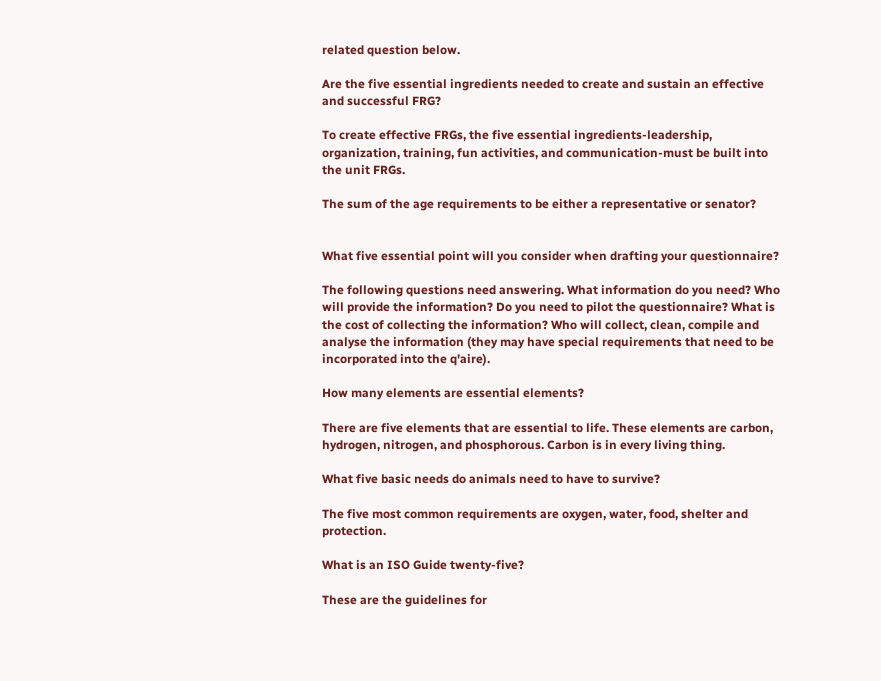related question below.

Are the five essential ingredients needed to create and sustain an effective and successful FRG?

To create effective FRGs, the five essential ingredients-leadership, organization, training, fun activities, and communication-must be built into the unit FRGs.

The sum of the age requirements to be either a representative or senator?


What five essential point will you consider when drafting your questionnaire?

The following questions need answering. What information do you need? Who will provide the information? Do you need to pilot the questionnaire? What is the cost of collecting the information? Who will collect, clean, compile and analyse the information (they may have special requirements that need to be incorporated into the q'aire).

How many elements are essential elements?

There are five elements that are essential to life. These elements are carbon, hydrogen, nitrogen, and phosphorous. Carbon is in every living thing.

What five basic needs do animals need to have to survive?

The five most common requirements are oxygen, water, food, shelter and protection.

What is an ISO Guide twenty-five?

These are the guidelines for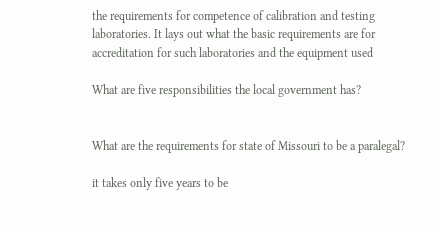the requirements for competence of calibration and testing laboratories. It lays out what the basic requirements are for accreditation for such laboratories and the equipment used

What are five responsibilities the local government has?


What are the requirements for state of Missouri to be a paralegal?

it takes only five years to be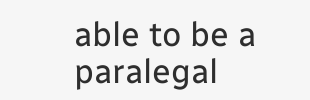able to be a paralegal